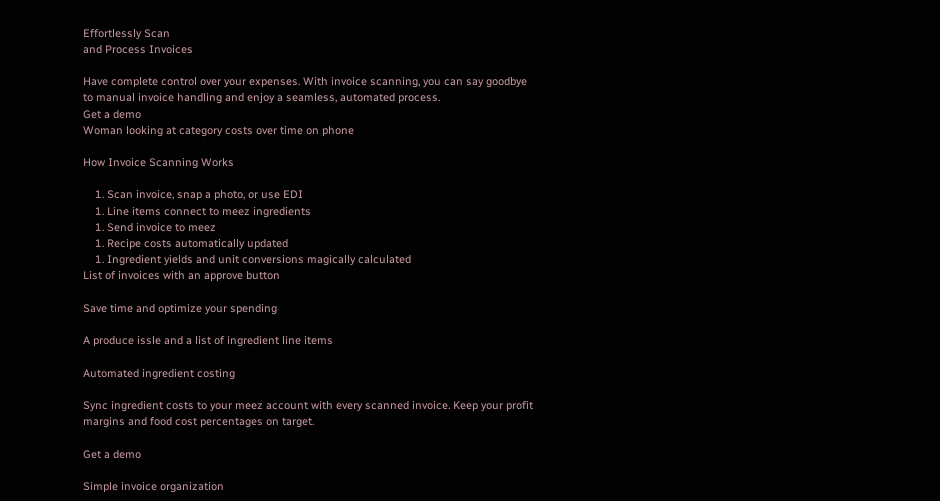Effortlessly Scan
and Process Invoices

Have complete control over your expenses. With invoice scanning, you can say goodbye to manual invoice handling and enjoy a seamless, automated process.
Get a demo
Woman looking at category costs over time on phone

How Invoice Scanning Works

    1. Scan invoice, snap a photo, or use EDI
    1. Line items connect to meez ingredients
    1. Send invoice to meez
    1. Recipe costs automatically updated
    1. Ingredient yields and unit conversions magically calculated
List of invoices with an approve button

Save time and optimize your spending

A produce issle and a list of ingredient line items

Automated ingredient costing

Sync ingredient costs to your meez account with every scanned invoice. Keep your profit margins and food cost percentages on target.

Get a demo

Simple invoice organization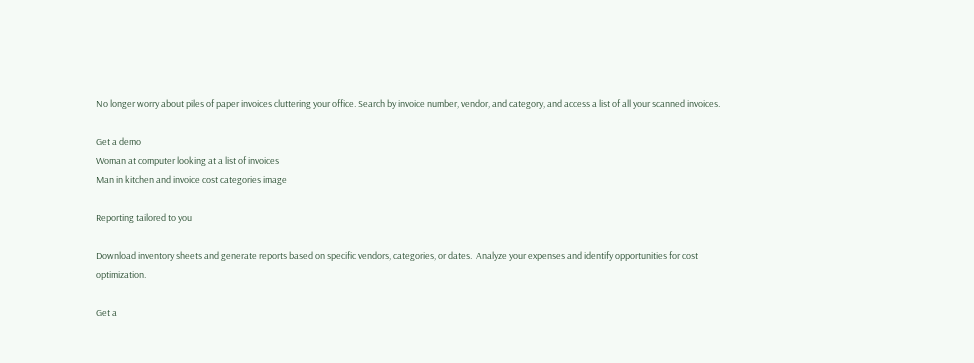No longer worry about piles of paper invoices cluttering your office. Search by invoice number, vendor, and category, and access a list of all your scanned invoices.

Get a demo
Woman at computer looking at a list of invoices
Man in kitchen and invoice cost categories image

Reporting tailored to you

Download inventory sheets and generate reports based on specific vendors, categories, or dates.  Analyze your expenses and identify opportunities for cost optimization.

Get a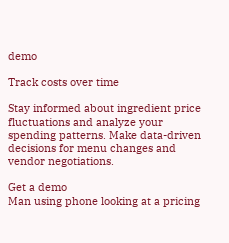demo

Track costs over time

Stay informed about ingredient price fluctuations and analyze your spending patterns. Make data-driven decisions for menu changes and vendor negotiations.

Get a demo
Man using phone looking at a pricing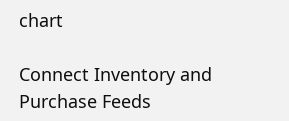chart

Connect Inventory and Purchase Feeds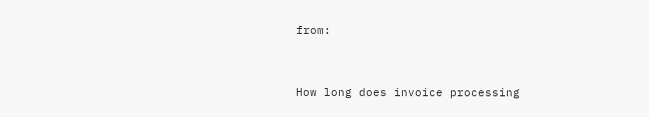from:


How long does invoice processing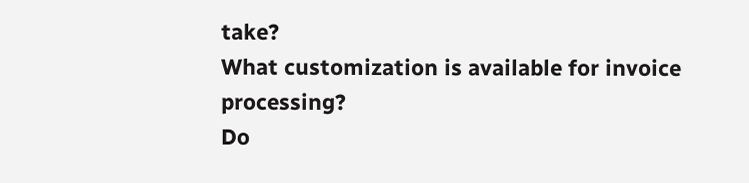take?
What customization is available for invoice processing?
Do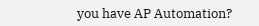you have AP Automation?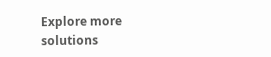Explore more solutions